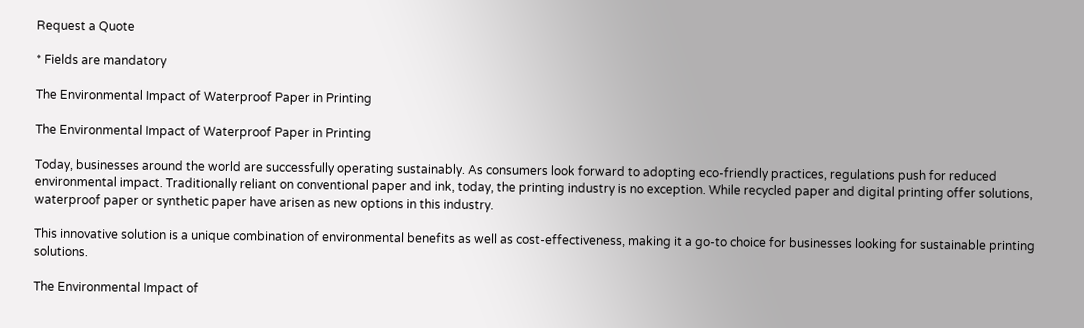Request a Quote

* Fields are mandatory

The Environmental Impact of Waterproof Paper in Printing

The Environmental Impact of Waterproof Paper in Printing

Today, businesses around the world are successfully operating sustainably. As consumers look forward to adopting eco-friendly practices, regulations push for reduced environmental impact. Traditionally reliant on conventional paper and ink, today, the printing industry is no exception. While recycled paper and digital printing offer solutions, waterproof paper or synthetic paper have arisen as new options in this industry.

This innovative solution is a unique combination of environmental benefits as well as cost-effectiveness, making it a go-to choice for businesses looking for sustainable printing solutions.

The Environmental Impact of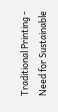Traditional Printing - Need for Sustainable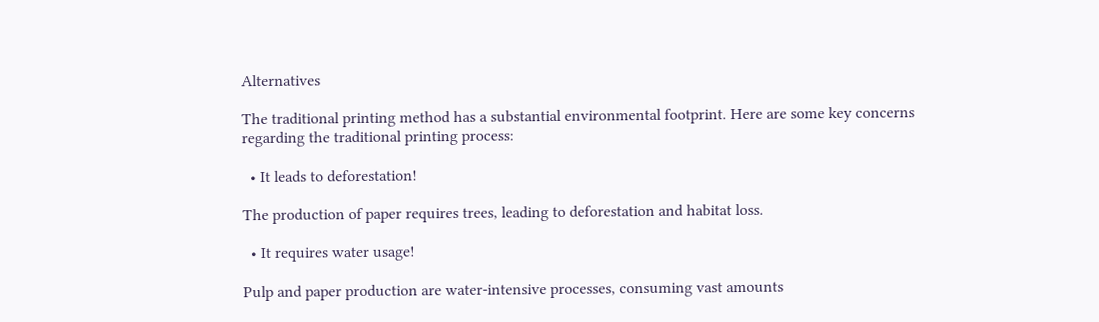Alternatives

The traditional printing method has a substantial environmental footprint. Here are some key concerns regarding the traditional printing process:

  • It leads to deforestation!

The production of paper requires trees, leading to deforestation and habitat loss.

  • It requires water usage!

Pulp and paper production are water-intensive processes, consuming vast amounts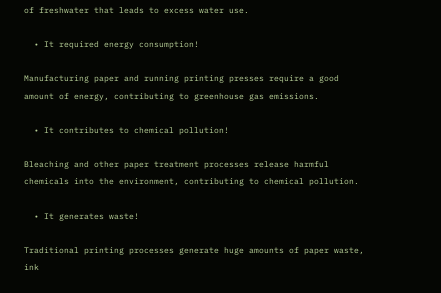of freshwater that leads to excess water use.

  • It required energy consumption!

Manufacturing paper and running printing presses require a good amount of energy, contributing to greenhouse gas emissions.

  • It contributes to chemical pollution!

Bleaching and other paper treatment processes release harmful chemicals into the environment, contributing to chemical pollution.

  • It generates waste!

Traditional printing processes generate huge amounts of paper waste, ink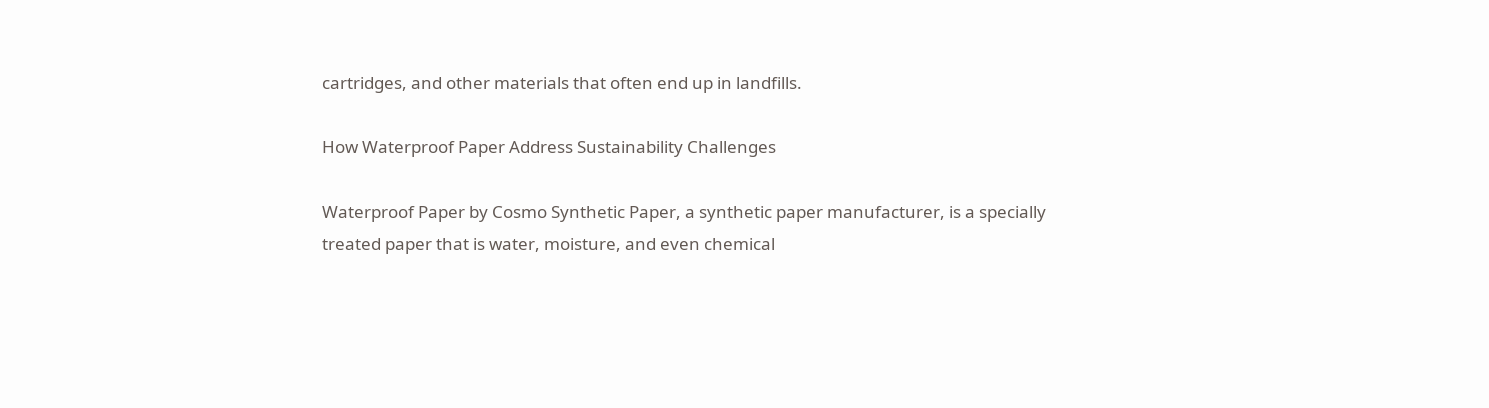cartridges, and other materials that often end up in landfills.

How Waterproof Paper Address Sustainability Challenges

Waterproof Paper by Cosmo Synthetic Paper, a synthetic paper manufacturer, is a specially treated paper that is water, moisture, and even chemical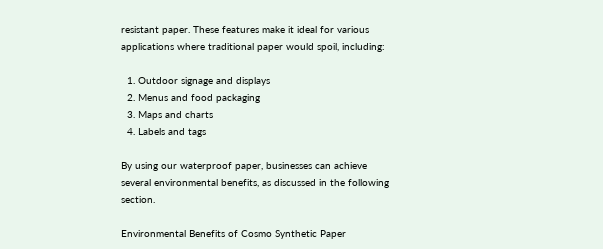resistant paper. These features make it ideal for various applications where traditional paper would spoil, including:

  1. Outdoor signage and displays
  2. Menus and food packaging
  3. Maps and charts
  4. Labels and tags

By using our waterproof paper, businesses can achieve several environmental benefits, as discussed in the following section.

Environmental Benefits of Cosmo Synthetic Paper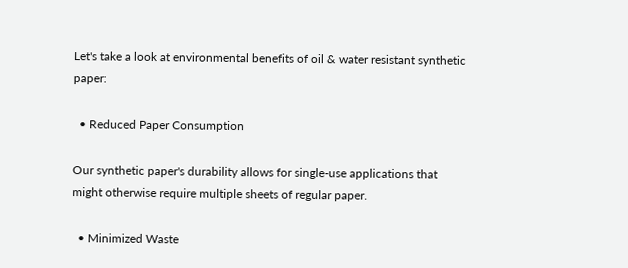Let's take a look at environmental benefits of oil & water resistant synthetic paper:

  • Reduced Paper Consumption

Our synthetic paper's durability allows for single-use applications that might otherwise require multiple sheets of regular paper.

  • Minimized Waste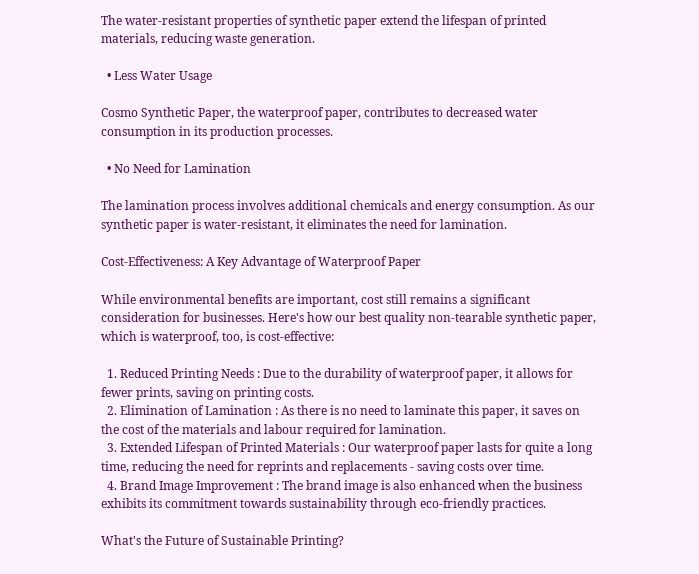The water-resistant properties of synthetic paper extend the lifespan of printed materials, reducing waste generation.

  • Less Water Usage

Cosmo Synthetic Paper, the waterproof paper, contributes to decreased water consumption in its production processes.

  • No Need for Lamination

The lamination process involves additional chemicals and energy consumption. As our synthetic paper is water-resistant, it eliminates the need for lamination.

Cost-Effectiveness: A Key Advantage of Waterproof Paper

While environmental benefits are important, cost still remains a significant consideration for businesses. Here's how our best quality non-tearable synthetic paper, which is waterproof, too, is cost-effective:

  1. Reduced Printing Needs : Due to the durability of waterproof paper, it allows for fewer prints, saving on printing costs.
  2. Elimination of Lamination : As there is no need to laminate this paper, it saves on the cost of the materials and labour required for lamination.
  3. Extended Lifespan of Printed Materials : Our waterproof paper lasts for quite a long time, reducing the need for reprints and replacements - saving costs over time.
  4. Brand Image Improvement : The brand image is also enhanced when the business exhibits its commitment towards sustainability through eco-friendly practices.

What's the Future of Sustainable Printing?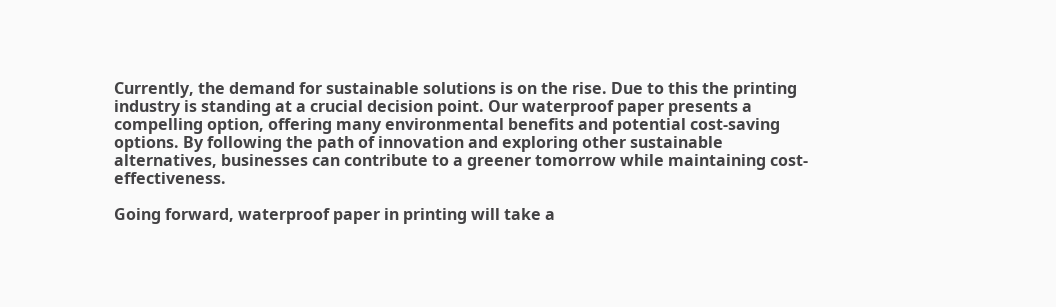Currently, the demand for sustainable solutions is on the rise. Due to this the printing industry is standing at a crucial decision point. Our waterproof paper presents a compelling option, offering many environmental benefits and potential cost-saving options. By following the path of innovation and exploring other sustainable alternatives, businesses can contribute to a greener tomorrow while maintaining cost-effectiveness.

Going forward, waterproof paper in printing will take a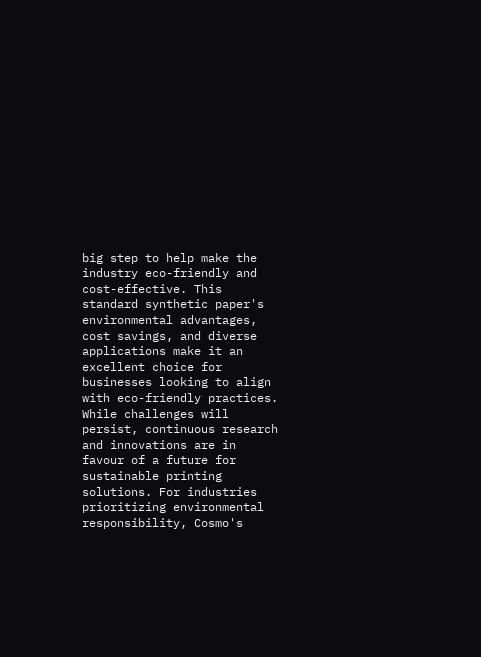big step to help make the industry eco-friendly and cost-effective. This standard synthetic paper's environmental advantages, cost savings, and diverse applications make it an excellent choice for businesses looking to align with eco-friendly practices. While challenges will persist, continuous research and innovations are in favour of a future for sustainable printing solutions. For industries prioritizing environmental responsibility, Cosmo's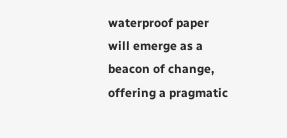waterproof paper will emerge as a beacon of change, offering a pragmatic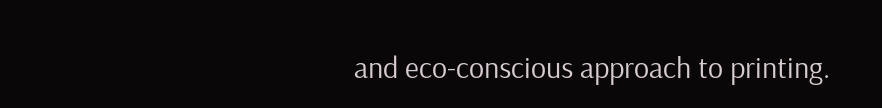and eco-conscious approach to printing.